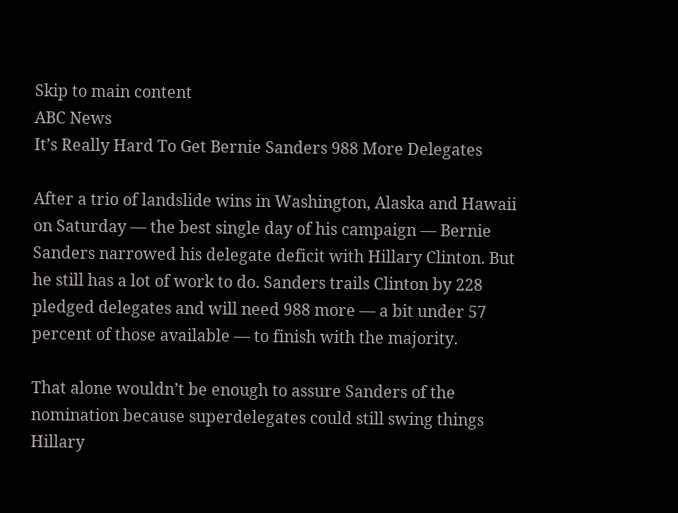Skip to main content
ABC News
It’s Really Hard To Get Bernie Sanders 988 More Delegates

After a trio of landslide wins in Washington, Alaska and Hawaii on Saturday — the best single day of his campaign — Bernie Sanders narrowed his delegate deficit with Hillary Clinton. But he still has a lot of work to do. Sanders trails Clinton by 228 pledged delegates and will need 988 more — a bit under 57 percent of those available — to finish with the majority.

That alone wouldn’t be enough to assure Sanders of the nomination because superdelegates could still swing things Hillary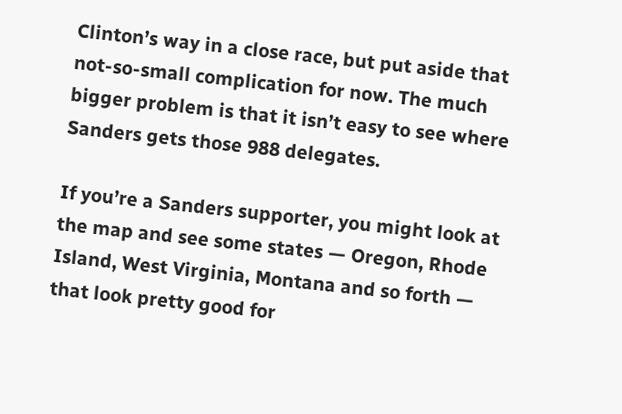Clinton’s way in a close race, but put aside that not-so-small complication for now. The much bigger problem is that it isn’t easy to see where Sanders gets those 988 delegates.

If you’re a Sanders supporter, you might look at the map and see some states — Oregon, Rhode Island, West Virginia, Montana and so forth — that look pretty good for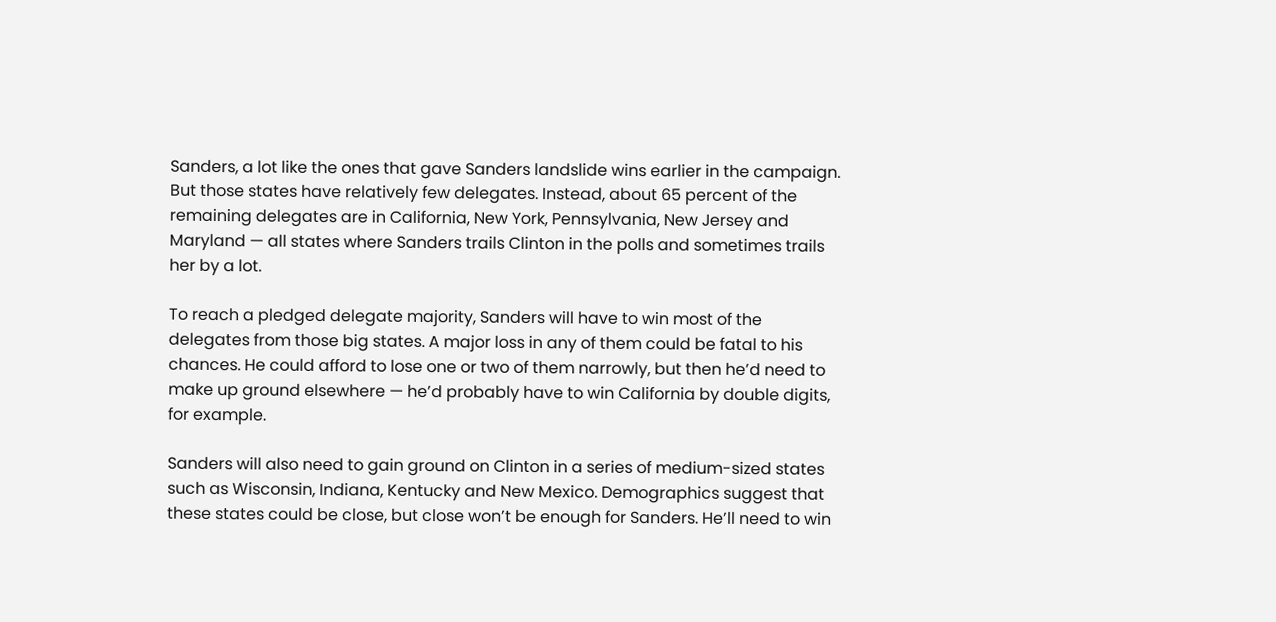Sanders, a lot like the ones that gave Sanders landslide wins earlier in the campaign. But those states have relatively few delegates. Instead, about 65 percent of the remaining delegates are in California, New York, Pennsylvania, New Jersey and Maryland — all states where Sanders trails Clinton in the polls and sometimes trails her by a lot.

To reach a pledged delegate majority, Sanders will have to win most of the delegates from those big states. A major loss in any of them could be fatal to his chances. He could afford to lose one or two of them narrowly, but then he’d need to make up ground elsewhere — he’d probably have to win California by double digits, for example.

Sanders will also need to gain ground on Clinton in a series of medium-sized states such as Wisconsin, Indiana, Kentucky and New Mexico. Demographics suggest that these states could be close, but close won’t be enough for Sanders. He’ll need to win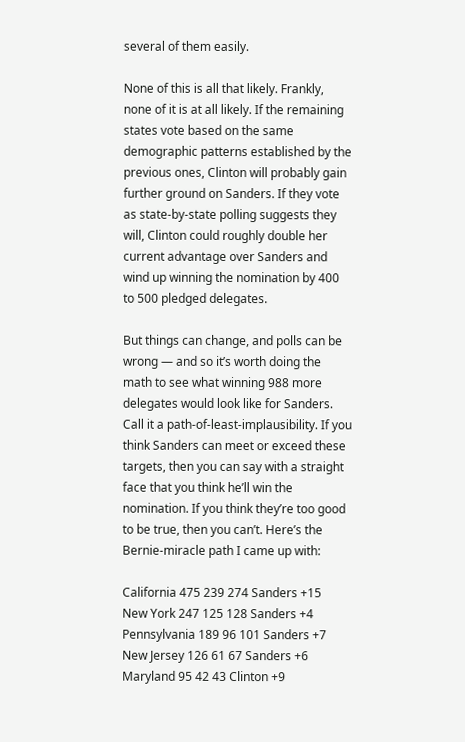several of them easily.

None of this is all that likely. Frankly, none of it is at all likely. If the remaining states vote based on the same demographic patterns established by the previous ones, Clinton will probably gain further ground on Sanders. If they vote as state-by-state polling suggests they will, Clinton could roughly double her current advantage over Sanders and wind up winning the nomination by 400 to 500 pledged delegates.

But things can change, and polls can be wrong — and so it’s worth doing the math to see what winning 988 more delegates would look like for Sanders. Call it a path-of-least-implausibility. If you think Sanders can meet or exceed these targets, then you can say with a straight face that you think he’ll win the nomination. If you think they’re too good to be true, then you can’t. Here’s the Bernie-miracle path I came up with:

California 475 239 274 Sanders +15
New York 247 125 128 Sanders +4
Pennsylvania 189 96 101 Sanders +7
New Jersey 126 61 67 Sanders +6
Maryland 95 42 43 Clinton +9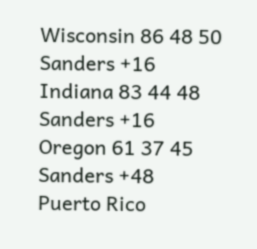Wisconsin 86 48 50 Sanders +16
Indiana 83 44 48 Sanders +16
Oregon 61 37 45 Sanders +48
Puerto Rico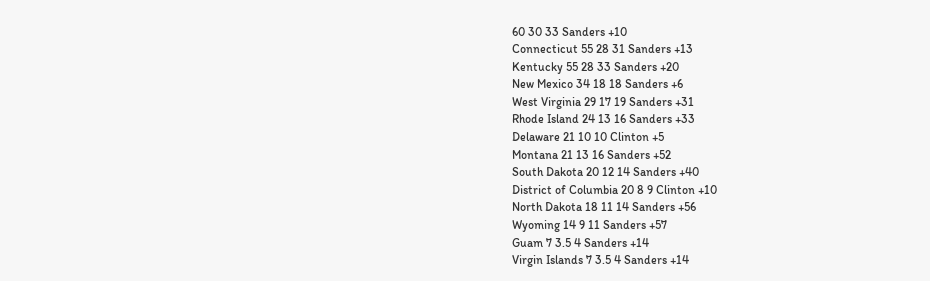60 30 33 Sanders +10
Connecticut 55 28 31 Sanders +13
Kentucky 55 28 33 Sanders +20
New Mexico 34 18 18 Sanders +6
West Virginia 29 17 19 Sanders +31
Rhode Island 24 13 16 Sanders +33
Delaware 21 10 10 Clinton +5
Montana 21 13 16 Sanders +52
South Dakota 20 12 14 Sanders +40
District of Columbia 20 8 9 Clinton +10
North Dakota 18 11 14 Sanders +56
Wyoming 14 9 11 Sanders +57
Guam 7 3.5 4 Sanders +14
Virgin Islands 7 3.5 4 Sanders +14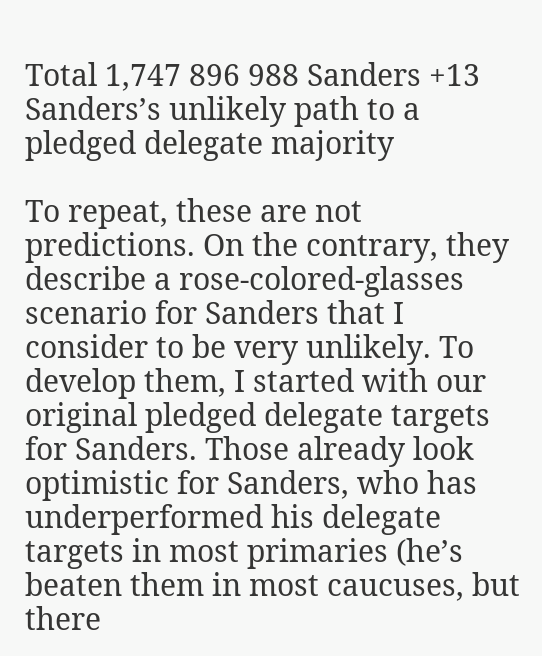Total 1,747 896 988 Sanders +13
Sanders’s unlikely path to a pledged delegate majority

To repeat, these are not predictions. On the contrary, they describe a rose-colored-glasses scenario for Sanders that I consider to be very unlikely. To develop them, I started with our original pledged delegate targets for Sanders. Those already look optimistic for Sanders, who has underperformed his delegate targets in most primaries (he’s beaten them in most caucuses, but there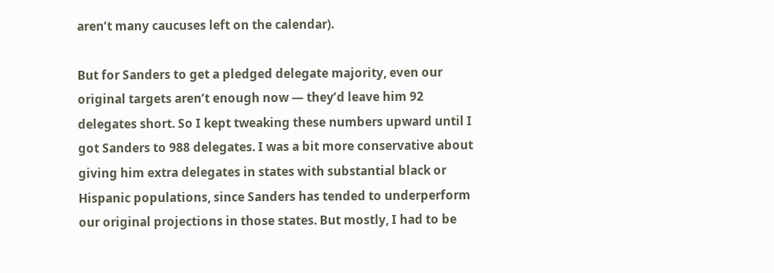aren’t many caucuses left on the calendar).

But for Sanders to get a pledged delegate majority, even our original targets aren’t enough now — they’d leave him 92 delegates short. So I kept tweaking these numbers upward until I got Sanders to 988 delegates. I was a bit more conservative about giving him extra delegates in states with substantial black or Hispanic populations, since Sanders has tended to underperform our original projections in those states. But mostly, I had to be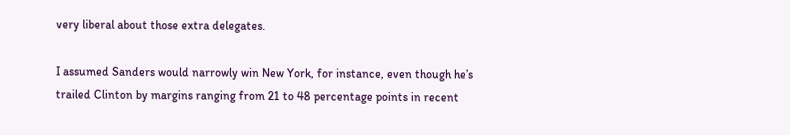very liberal about those extra delegates.

I assumed Sanders would narrowly win New York, for instance, even though he’s trailed Clinton by margins ranging from 21 to 48 percentage points in recent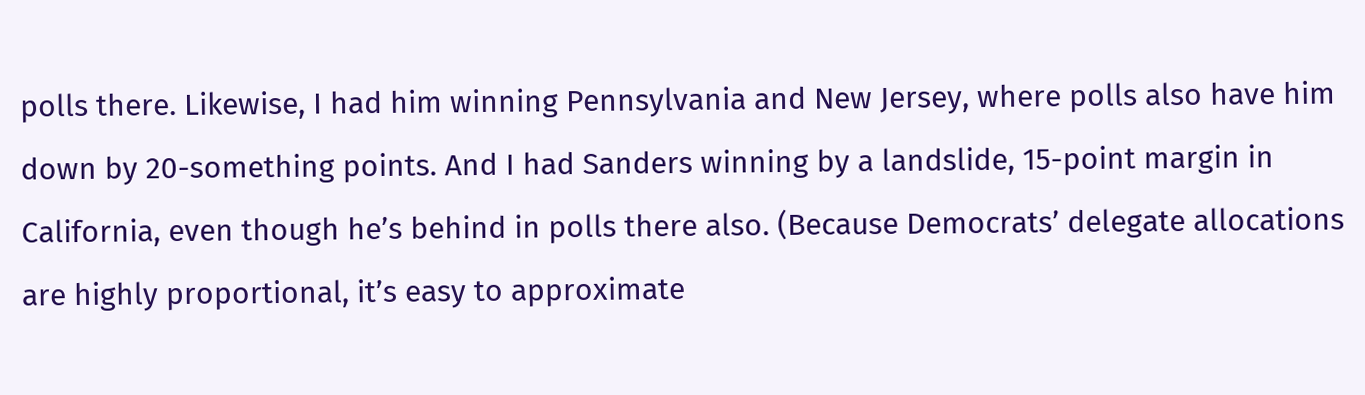polls there. Likewise, I had him winning Pennsylvania and New Jersey, where polls also have him down by 20-something points. And I had Sanders winning by a landslide, 15-point margin in California, even though he’s behind in polls there also. (Because Democrats’ delegate allocations are highly proportional, it’s easy to approximate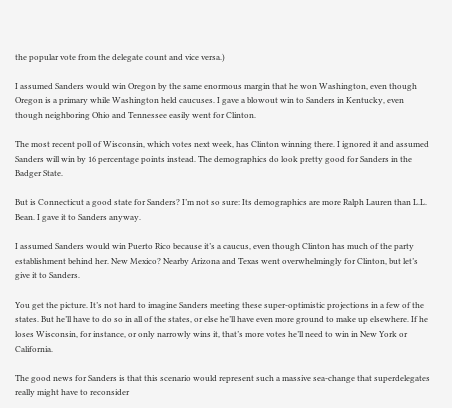the popular vote from the delegate count and vice versa.)

I assumed Sanders would win Oregon by the same enormous margin that he won Washington, even though Oregon is a primary while Washington held caucuses. I gave a blowout win to Sanders in Kentucky, even though neighboring Ohio and Tennessee easily went for Clinton.

The most recent poll of Wisconsin, which votes next week, has Clinton winning there. I ignored it and assumed Sanders will win by 16 percentage points instead. The demographics do look pretty good for Sanders in the Badger State.

But is Connecticut a good state for Sanders? I’m not so sure: Its demographics are more Ralph Lauren than L.L. Bean. I gave it to Sanders anyway.

I assumed Sanders would win Puerto Rico because it’s a caucus, even though Clinton has much of the party establishment behind her. New Mexico? Nearby Arizona and Texas went overwhelmingly for Clinton, but let’s give it to Sanders.

You get the picture. It’s not hard to imagine Sanders meeting these super-optimistic projections in a few of the states. But he’ll have to do so in all of the states, or else he’ll have even more ground to make up elsewhere. If he loses Wisconsin, for instance, or only narrowly wins it, that’s more votes he’ll need to win in New York or California.

The good news for Sanders is that this scenario would represent such a massive sea-change that superdelegates really might have to reconsider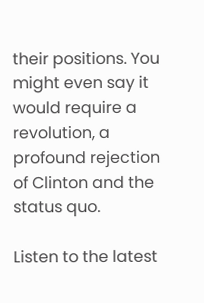their positions. You might even say it would require a revolution, a profound rejection of Clinton and the status quo.

Listen to the latest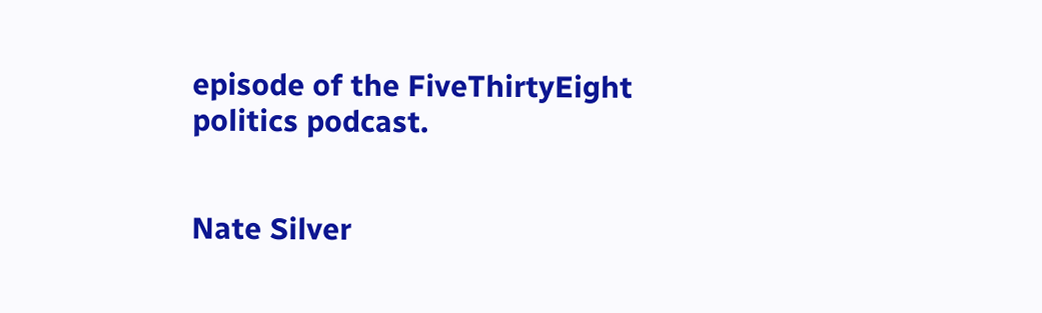episode of the FiveThirtyEight politics podcast.


Nate Silver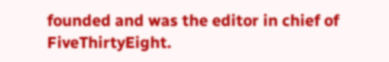founded and was the editor in chief of FiveThirtyEight.